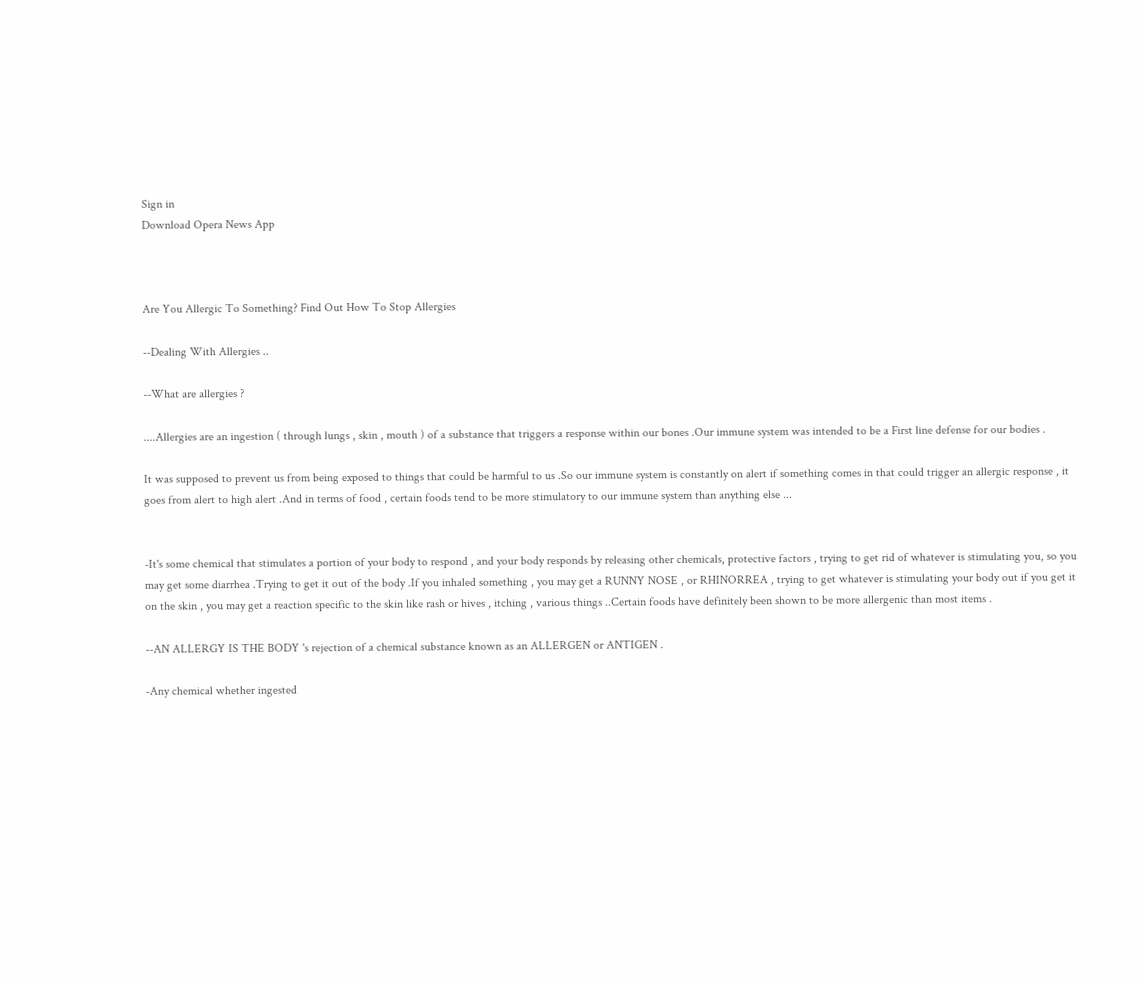Sign in
Download Opera News App



Are You Allergic To Something? Find Out How To Stop Allergies

--Dealing With Allergies ..

--What are allergies ?

....Allergies are an ingestion ( through lungs , skin , mouth ) of a substance that triggers a response within our bones .Our immune system was intended to be a First line defense for our bodies .

It was supposed to prevent us from being exposed to things that could be harmful to us .So our immune system is constantly on alert if something comes in that could trigger an allergic response , it goes from alert to high alert .And in terms of food , certain foods tend to be more stimulatory to our immune system than anything else ...


-It's some chemical that stimulates a portion of your body to respond , and your body responds by releasing other chemicals, protective factors , trying to get rid of whatever is stimulating you, so you may get some diarrhea .Trying to get it out of the body .If you inhaled something , you may get a RUNNY NOSE , or RHINORREA , trying to get whatever is stimulating your body out if you get it on the skin , you may get a reaction specific to the skin like rash or hives , itching , various things ..Certain foods have definitely been shown to be more allergenic than most items .

--AN ALLERGY IS THE BODY 's rejection of a chemical substance known as an ALLERGEN or ANTIGEN .

-Any chemical whether ingested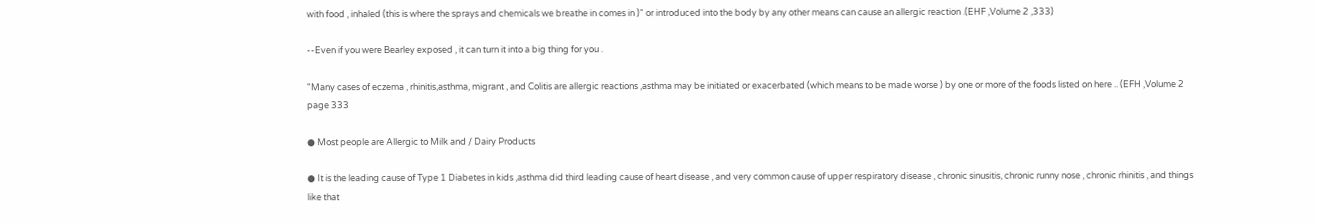with food , inhaled (this is where the sprays and chemicals we breathe in comes in )" or introduced into the body by any other means can cause an allergic reaction .(EHF ,Volume 2 ,333)

--Even if you were Bearley exposed , it can turn it into a big thing for you .

"Many cases of eczema , rhinitis,asthma, migrant , and Colitis are allergic reactions ,asthma may be initiated or exacerbated (which means to be made worse ) by one or more of the foods listed on here .. (EFH ,Volume 2 page 333

● Most people are Allergic to Milk and / Dairy Products

● It is the leading cause of Type 1 Diabetes in kids ,asthma did third leading cause of heart disease , and very common cause of upper respiratory disease , chronic sinusitis, chronic runny nose , chronic rhinitis , and things like that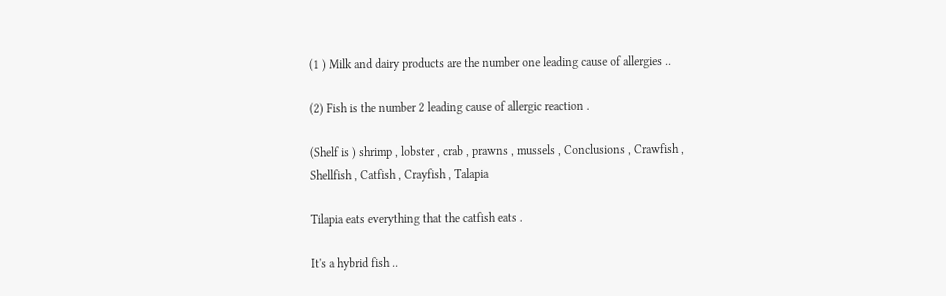(1 ) Milk and dairy products are the number one leading cause of allergies ..

(2) Fish is the number 2 leading cause of allergic reaction .

(Shelf is ) shrimp , lobster , crab , prawns , mussels , Conclusions , Crawfish , Shellfish , Catfish , Crayfish , Talapia

Tilapia eats everything that the catfish eats .

It's a hybrid fish ..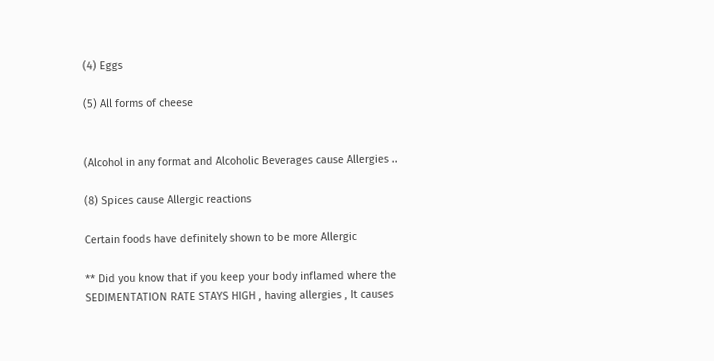(4) Eggs

(5) All forms of cheese


(Alcohol in any format and Alcoholic Beverages cause Allergies ..

(8) Spices cause Allergic reactions

Certain foods have definitely shown to be more Allergic

** Did you know that if you keep your body inflamed where the SEDIMENTATION RATE STAYS HIGH , having allergies , It causes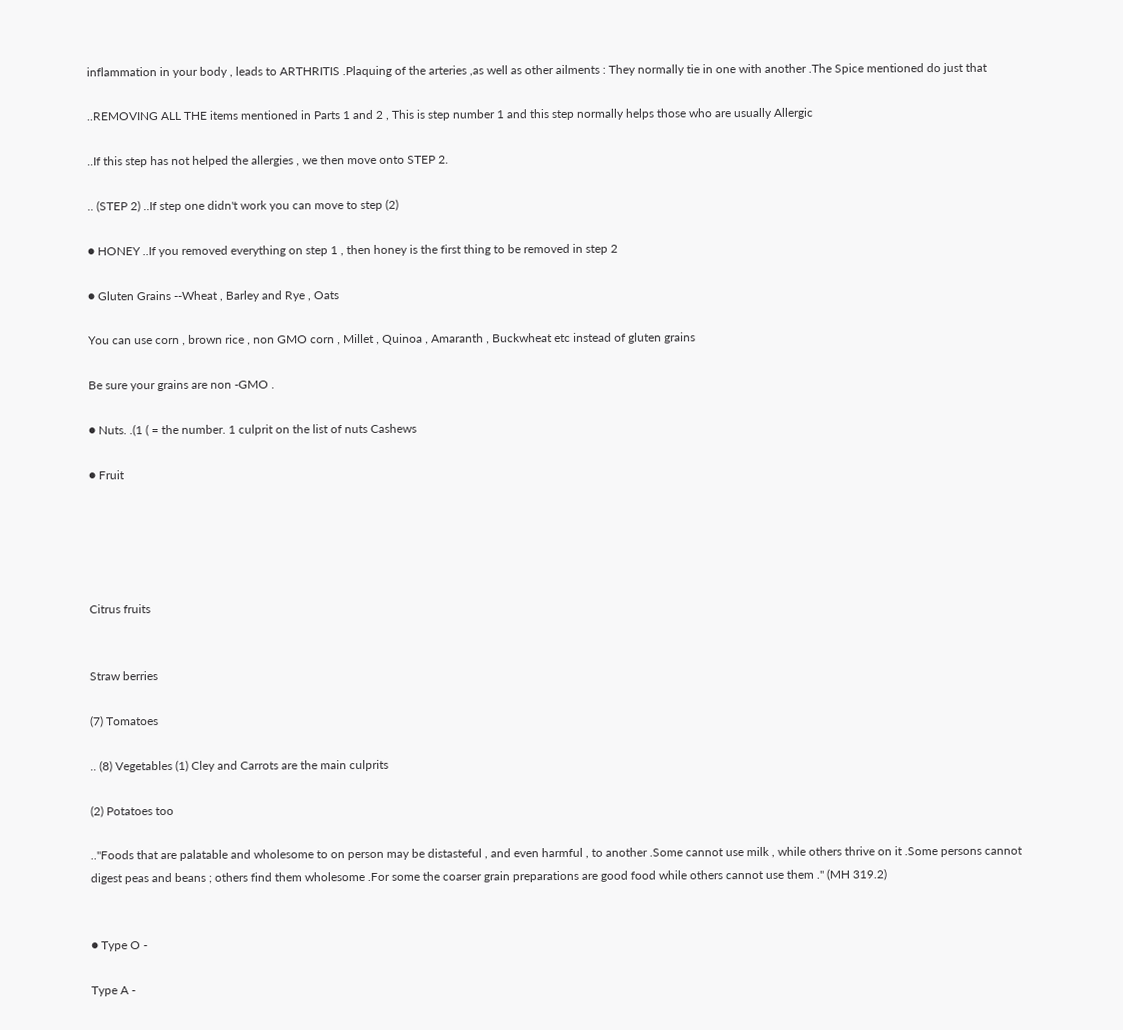inflammation in your body , leads to ARTHRITIS .Plaquing of the arteries ,as well as other ailments : They normally tie in one with another .The Spice mentioned do just that

..REMOVING ALL THE items mentioned in Parts 1 and 2 , This is step number 1 and this step normally helps those who are usually Allergic

..If this step has not helped the allergies , we then move onto STEP 2.

.. (STEP 2) ..If step one didn't work you can move to step (2)

● HONEY ..If you removed everything on step 1 , then honey is the first thing to be removed in step 2

● Gluten Grains --Wheat , Barley and Rye , Oats

You can use corn , brown rice , non GMO corn , Millet , Quinoa , Amaranth , Buckwheat etc instead of gluten grains

Be sure your grains are non -GMO .

● Nuts. .(1 ( = the number. 1 culprit on the list of nuts Cashews

● Fruit





Citrus fruits


Straw berries

(7) Tomatoes

.. (8) Vegetables (1) Cley and Carrots are the main culprits

(2) Potatoes too

.."Foods that are palatable and wholesome to on person may be distasteful , and even harmful , to another .Some cannot use milk , while others thrive on it .Some persons cannot digest peas and beans ; others find them wholesome .For some the coarser grain preparations are good food while others cannot use them ." (MH 319.2)


● Type O -

Type A -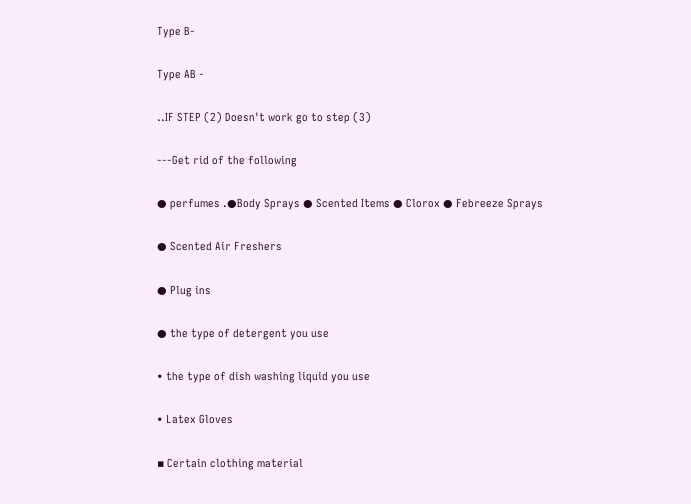Type B-

Type AB -

..IF STEP (2) Doesn't work go to step (3)

---Get rid of the following

● perfumes .●Body Sprays ● Scented Items ● Clorox ● Febreeze Sprays

● Scented Air Freshers

● Plug ins

● the type of detergent you use

• the type of dish washing liquid you use

• Latex Gloves

▪ Certain clothing material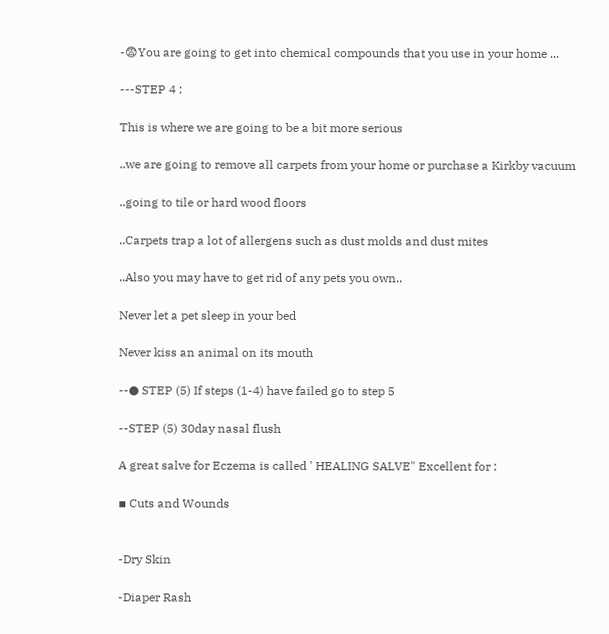-😨You are going to get into chemical compounds that you use in your home ...

---STEP 4 :

This is where we are going to be a bit more serious

..we are going to remove all carpets from your home or purchase a Kirkby vacuum

..going to tile or hard wood floors

..Carpets trap a lot of allergens such as dust molds and dust mites

..Also you may have to get rid of any pets you own..

Never let a pet sleep in your bed

Never kiss an animal on its mouth

--● STEP (5) If steps (1-4) have failed go to step 5

--STEP (5) 30day nasal flush

A great salve for Eczema is called ' HEALING SALVE" Excellent for :

▪ Cuts and Wounds


-Dry Skin

-Diaper Rash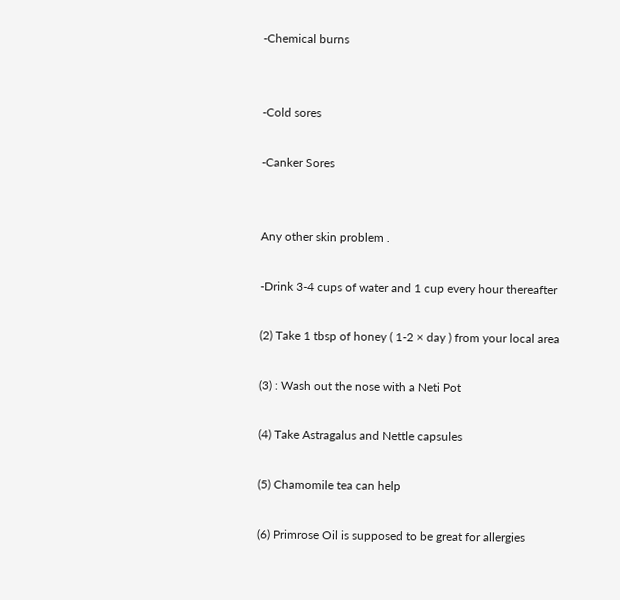-Chemical burns


-Cold sores

-Canker Sores


Any other skin problem .

-Drink 3-4 cups of water and 1 cup every hour thereafter

(2) Take 1 tbsp of honey ( 1-2 × day ) from your local area

(3) : Wash out the nose with a Neti Pot

(4) Take Astragalus and Nettle capsules

(5) Chamomile tea can help

(6) Primrose Oil is supposed to be great for allergies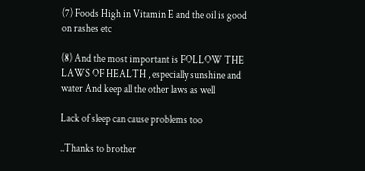(7) Foods High in Vitamin E and the oil is good on rashes etc

(8) And the most important is FOLLOW THE LAWS OF HEALTH , especially sunshine and water And keep all the other laws as well

Lack of sleep can cause problems too

..Thanks to brother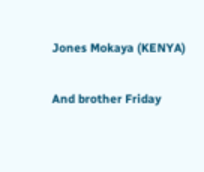Jones Mokaya (KENYA)

And brother Friday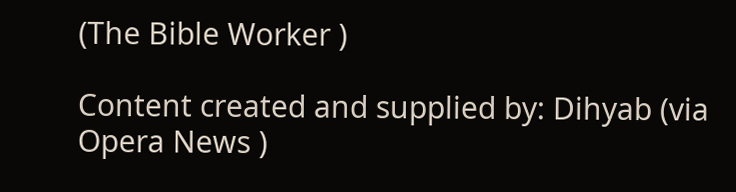(The Bible Worker )

Content created and supplied by: Dihyab (via Opera News )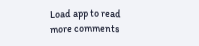Load app to read more comments